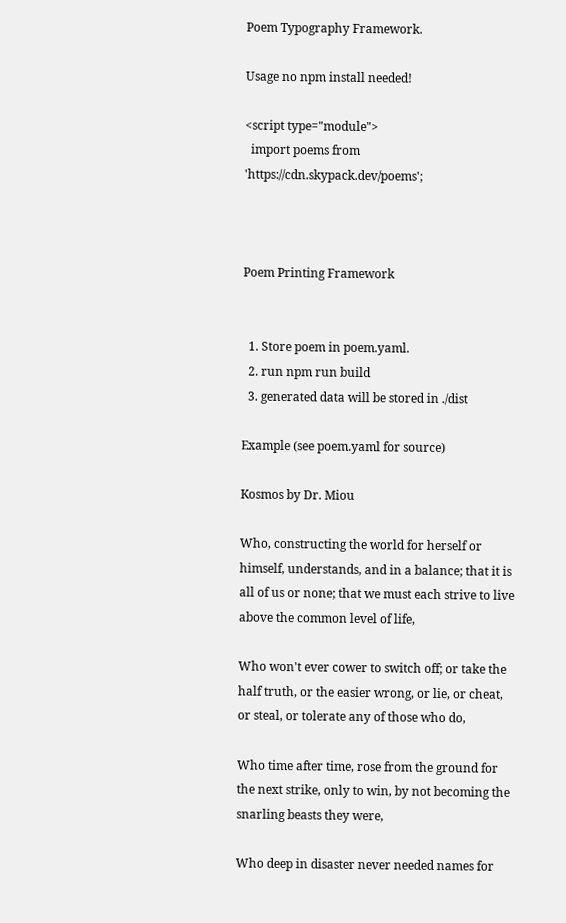Poem Typography Framework.

Usage no npm install needed!

<script type="module">
  import poems from 'https://cdn.skypack.dev/poems';



Poem Printing Framework


  1. Store poem in poem.yaml.
  2. run npm run build
  3. generated data will be stored in ./dist

Example (see poem.yaml for source)

Kosmos by Dr. Miou

Who, constructing the world for herself or himself, understands, and in a balance; that it is all of us or none; that we must each strive to live above the common level of life,

Who won't ever cower to switch off; or take the half truth, or the easier wrong, or lie, or cheat, or steal, or tolerate any of those who do,

Who time after time, rose from the ground for the next strike, only to win, by not becoming the snarling beasts they were,

Who deep in disaster never needed names for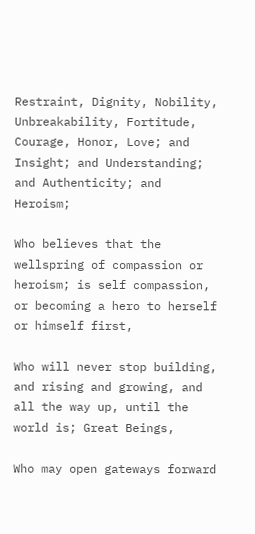Restraint, Dignity, Nobility, Unbreakability, Fortitude, Courage, Honor, Love; and Insight; and Understanding; and Authenticity; and Heroism;

Who believes that the wellspring of compassion or heroism; is self compassion, or becoming a hero to herself or himself first,

Who will never stop building, and rising and growing, and all the way up, until the world is; Great Beings,

Who may open gateways forward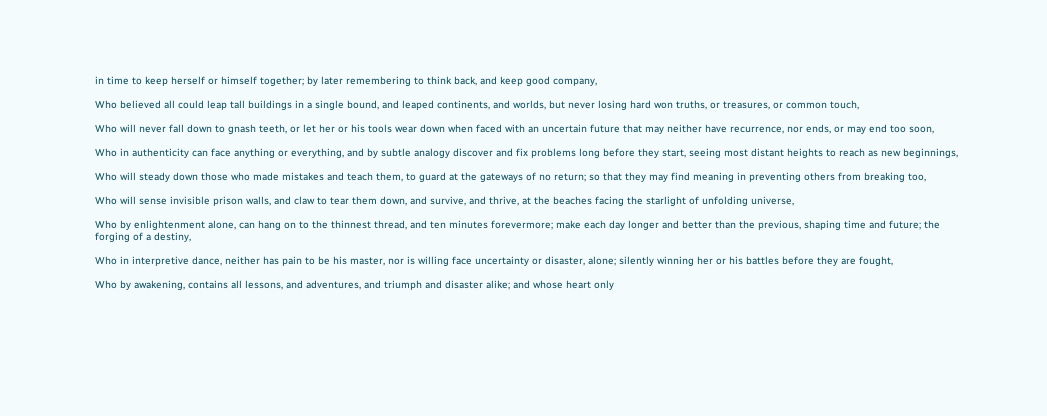in time to keep herself or himself together; by later remembering to think back, and keep good company,

Who believed all could leap tall buildings in a single bound, and leaped continents, and worlds, but never losing hard won truths, or treasures, or common touch,

Who will never fall down to gnash teeth, or let her or his tools wear down when faced with an uncertain future that may neither have recurrence, nor ends, or may end too soon,

Who in authenticity can face anything or everything, and by subtle analogy discover and fix problems long before they start, seeing most distant heights to reach as new beginnings,

Who will steady down those who made mistakes and teach them, to guard at the gateways of no return; so that they may find meaning in preventing others from breaking too,

Who will sense invisible prison walls, and claw to tear them down, and survive, and thrive, at the beaches facing the starlight of unfolding universe,

Who by enlightenment alone, can hang on to the thinnest thread, and ten minutes forevermore; make each day longer and better than the previous, shaping time and future; the forging of a destiny,

Who in interpretive dance, neither has pain to be his master, nor is willing face uncertainty or disaster, alone; silently winning her or his battles before they are fought,

Who by awakening, contains all lessons, and adventures, and triumph and disaster alike; and whose heart only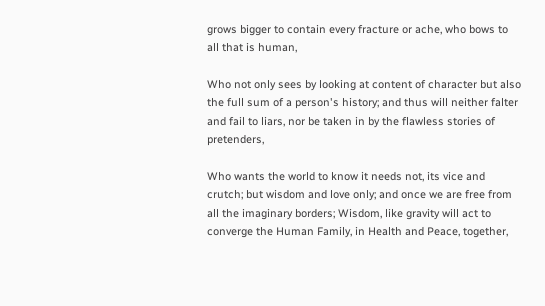grows bigger to contain every fracture or ache, who bows to all that is human,

Who not only sees by looking at content of character but also the full sum of a person's history; and thus will neither falter and fail to liars, nor be taken in by the flawless stories of pretenders,

Who wants the world to know it needs not, its vice and crutch; but wisdom and love only; and once we are free from all the imaginary borders; Wisdom, like gravity will act to converge the Human Family, in Health and Peace, together,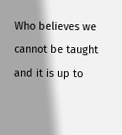Who believes we cannot be taught and it is up to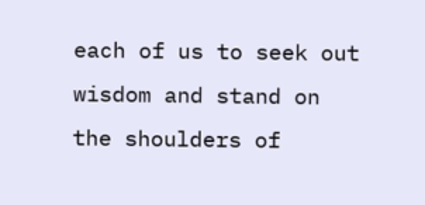each of us to seek out wisdom and stand on the shoulders of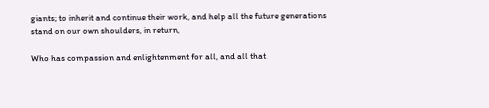giants; to inherit and continue their work, and help all the future generations stand on our own shoulders, in return,

Who has compassion and enlightenment for all, and all that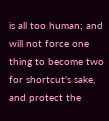is all too human; and will not force one thing to become two for shortcut's sake, and protect the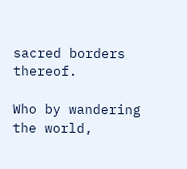sacred borders thereof.

Who by wandering the world,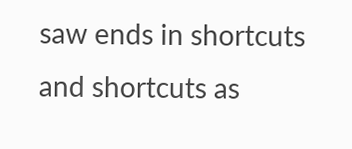saw ends in shortcuts and shortcuts as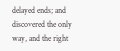delayed ends; and discovered the only way, and the right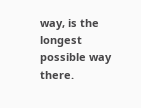way, is the longest possible way there.